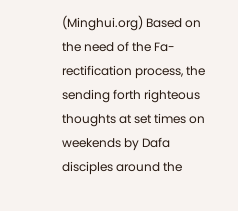(Minghui.org) Based on the need of the Fa-rectification process, the sending forth righteous thoughts at set times on weekends by Dafa disciples around the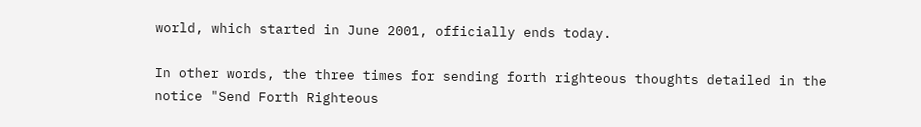world, which started in June 2001, officially ends today.

In other words, the three times for sending forth righteous thoughts detailed in the notice "Send Forth Righteous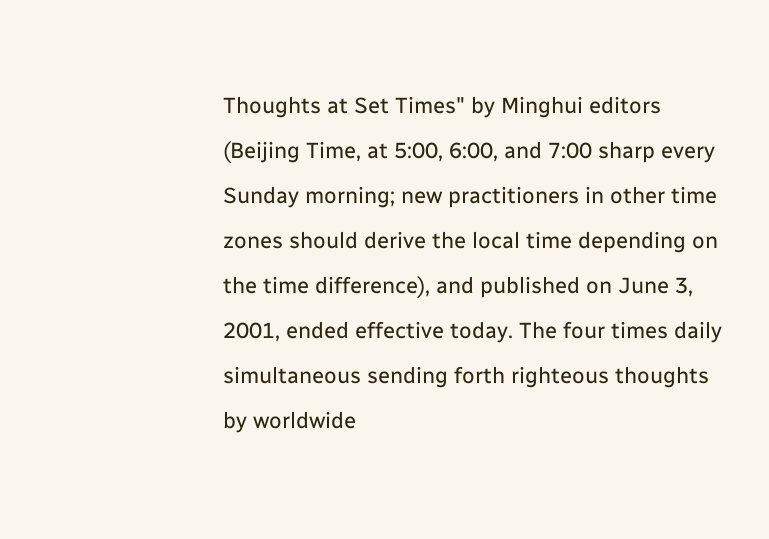Thoughts at Set Times" by Minghui editors (Beijing Time, at 5:00, 6:00, and 7:00 sharp every Sunday morning; new practitioners in other time zones should derive the local time depending on the time difference), and published on June 3, 2001, ended effective today. The four times daily simultaneous sending forth righteous thoughts by worldwide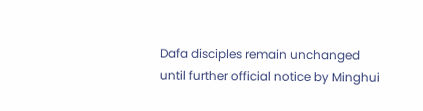Dafa disciples remain unchanged until further official notice by Minghui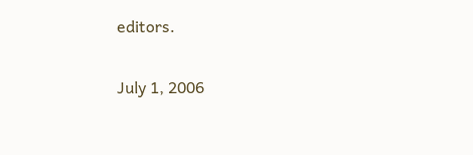editors.

July 1, 2006